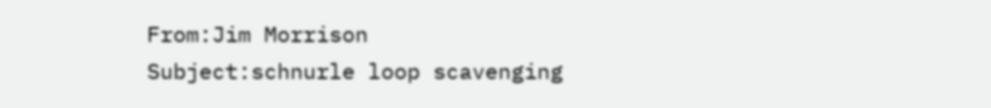From:Jim Morrison
Subject:schnurle loop scavenging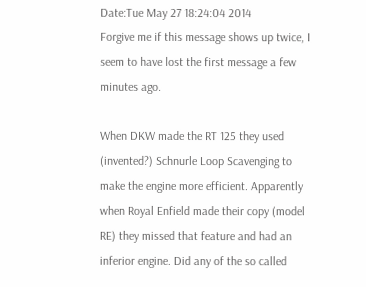Date:Tue May 27 18:24:04 2014
Forgive me if this message shows up twice, I seem to have lost the first message a few minutes ago.

When DKW made the RT 125 they used (invented?) Schnurle Loop Scavenging to make the engine more efficient. Apparently when Royal Enfield made their copy (model RE) they missed that feature and had an inferior engine. Did any of the so called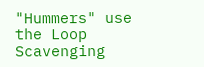"Hummers" use the Loop Scavenging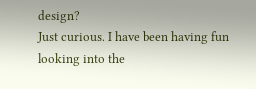design?
Just curious. I have been having fun looking into the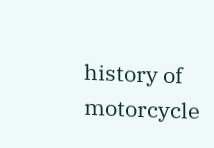history of motorcycle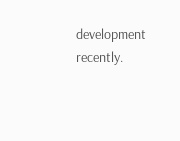development recently.